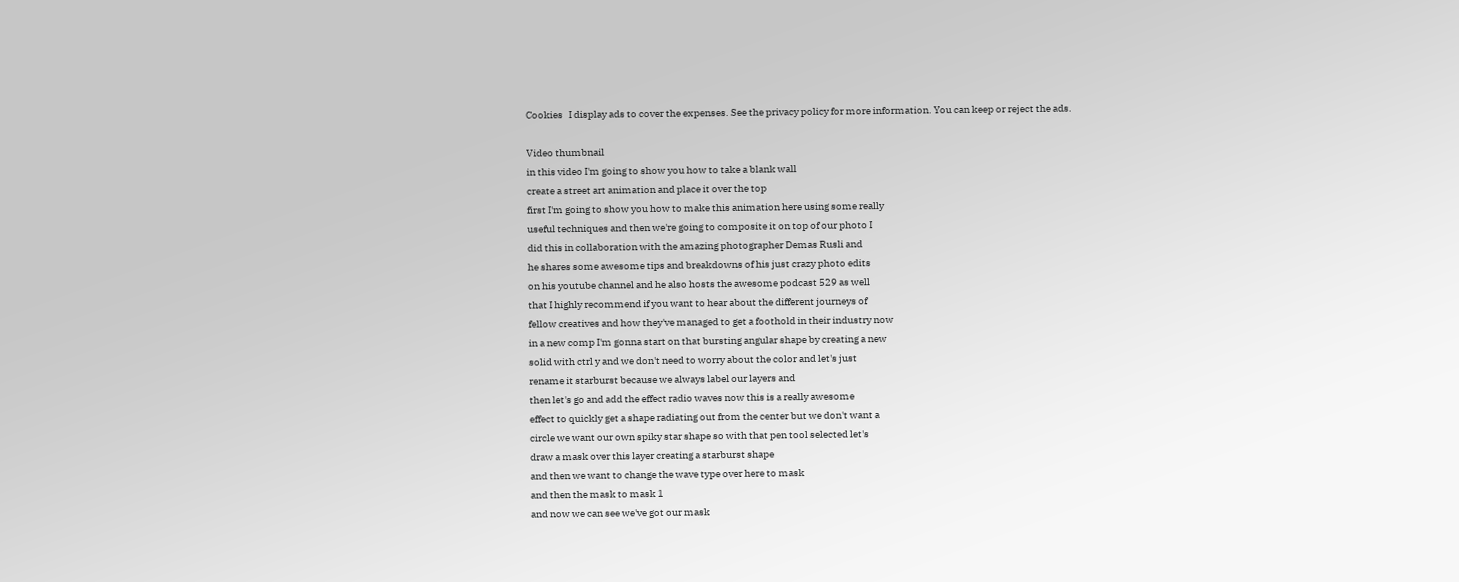Cookies   I display ads to cover the expenses. See the privacy policy for more information. You can keep or reject the ads.

Video thumbnail
in this video I'm going to show you how to take a blank wall
create a street art animation and place it over the top
first I'm going to show you how to make this animation here using some really
useful techniques and then we're going to composite it on top of our photo I
did this in collaboration with the amazing photographer Demas Rusli and
he shares some awesome tips and breakdowns of his just crazy photo edits
on his youtube channel and he also hosts the awesome podcast 529 as well
that I highly recommend if you want to hear about the different journeys of
fellow creatives and how they've managed to get a foothold in their industry now
in a new comp I'm gonna start on that bursting angular shape by creating a new
solid with ctrl y and we don't need to worry about the color and let's just
rename it starburst because we always label our layers and
then let's go and add the effect radio waves now this is a really awesome
effect to quickly get a shape radiating out from the center but we don't want a
circle we want our own spiky star shape so with that pen tool selected let's
draw a mask over this layer creating a starburst shape
and then we want to change the wave type over here to mask
and then the mask to mask 1
and now we can see we've got our mask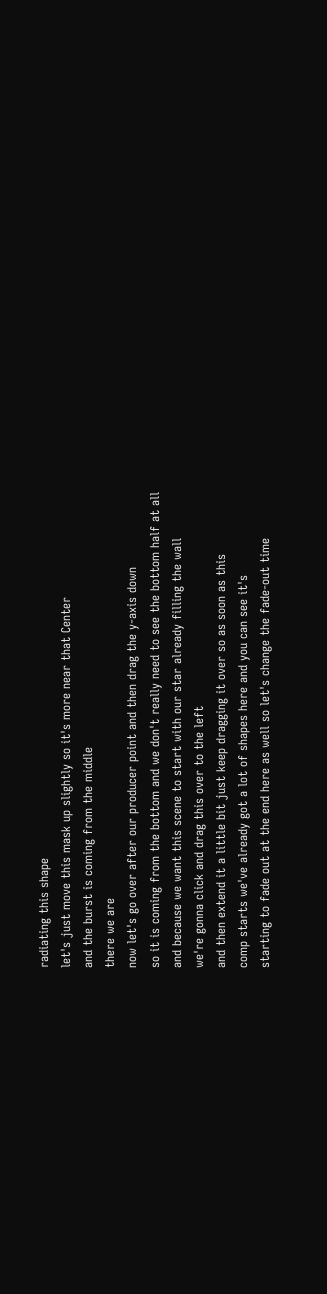radiating this shape
let's just move this mask up slightly so it's more near that Center
and the burst is coming from the middle
there we are
now let's go over after our producer point and then drag the y-axis down
so it is coming from the bottom and we don't really need to see the bottom half at all
and because we want this scene to start with our star already filling the wall
we're gonna click and drag this over to the left
and then extend it a little bit just keep dragging it over so as soon as this
comp starts we've already got a lot of shapes here and you can see it's
starting to fade out at the end here as well so let's change the fade-out time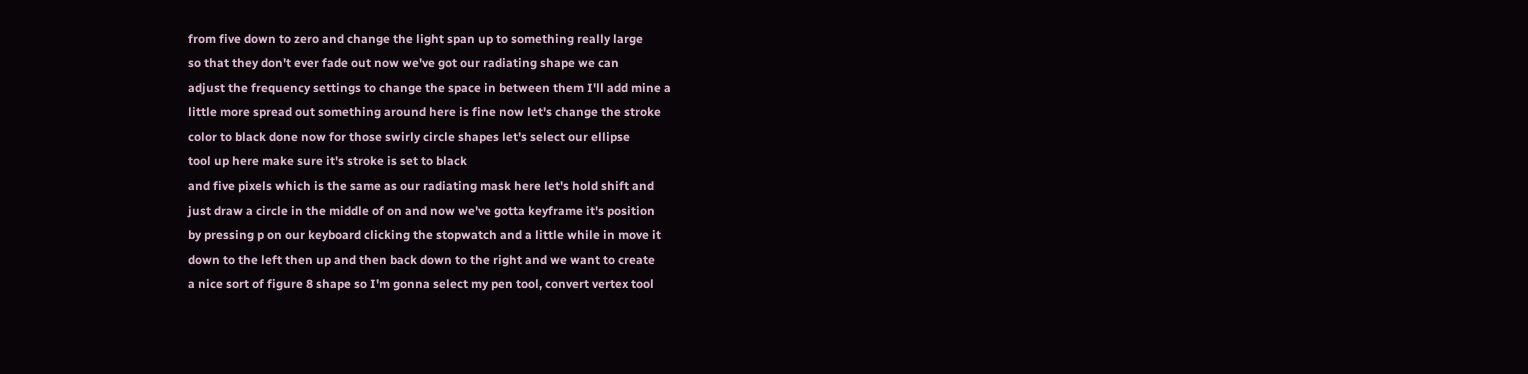from five down to zero and change the light span up to something really large
so that they don't ever fade out now we've got our radiating shape we can
adjust the frequency settings to change the space in between them I'll add mine a
little more spread out something around here is fine now let's change the stroke
color to black done now for those swirly circle shapes let's select our ellipse
tool up here make sure it's stroke is set to black
and five pixels which is the same as our radiating mask here let's hold shift and
just draw a circle in the middle of on and now we've gotta keyframe it's position
by pressing p on our keyboard clicking the stopwatch and a little while in move it
down to the left then up and then back down to the right and we want to create
a nice sort of figure 8 shape so I'm gonna select my pen tool, convert vertex tool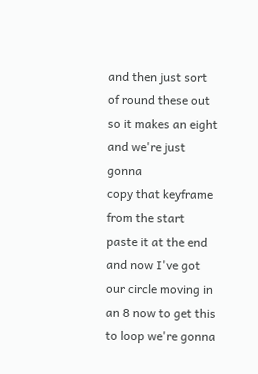and then just sort of round these out so it makes an eight and we're just gonna
copy that keyframe from the start paste it at the end and now I've got
our circle moving in an 8 now to get this to loop we're gonna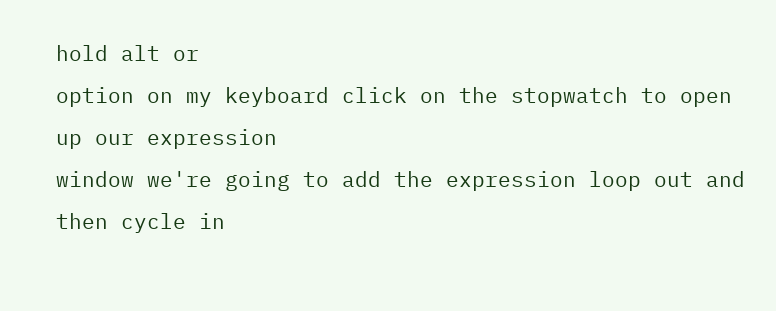hold alt or
option on my keyboard click on the stopwatch to open up our expression
window we're going to add the expression loop out and then cycle in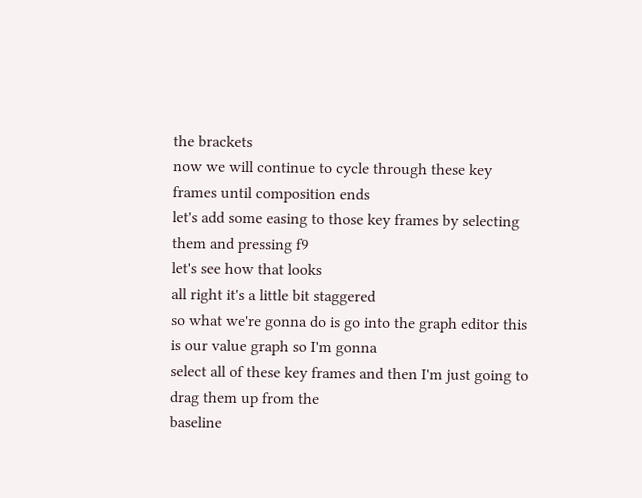the brackets
now we will continue to cycle through these key frames until composition ends
let's add some easing to those key frames by selecting them and pressing f9
let's see how that looks
all right it's a little bit staggered
so what we're gonna do is go into the graph editor this is our value graph so I'm gonna
select all of these key frames and then I'm just going to drag them up from the
baseline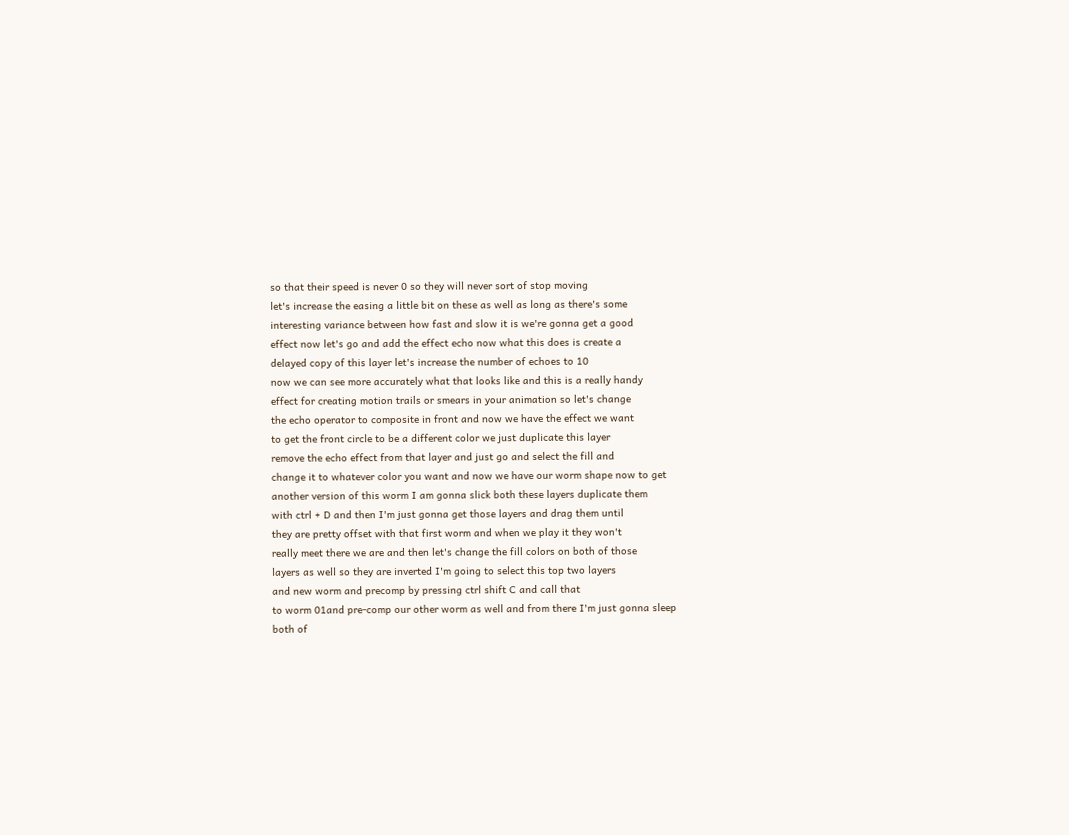so that their speed is never 0 so they will never sort of stop moving
let's increase the easing a little bit on these as well as long as there's some
interesting variance between how fast and slow it is we're gonna get a good
effect now let's go and add the effect echo now what this does is create a
delayed copy of this layer let's increase the number of echoes to 10
now we can see more accurately what that looks like and this is a really handy
effect for creating motion trails or smears in your animation so let's change
the echo operator to composite in front and now we have the effect we want
to get the front circle to be a different color we just duplicate this layer
remove the echo effect from that layer and just go and select the fill and
change it to whatever color you want and now we have our worm shape now to get
another version of this worm I am gonna slick both these layers duplicate them
with ctrl + D and then I'm just gonna get those layers and drag them until
they are pretty offset with that first worm and when we play it they won't
really meet there we are and then let's change the fill colors on both of those
layers as well so they are inverted I'm going to select this top two layers
and new worm and precomp by pressing ctrl shift C and call that
to worm 01and pre-comp our other worm as well and from there I'm just gonna sleep
both of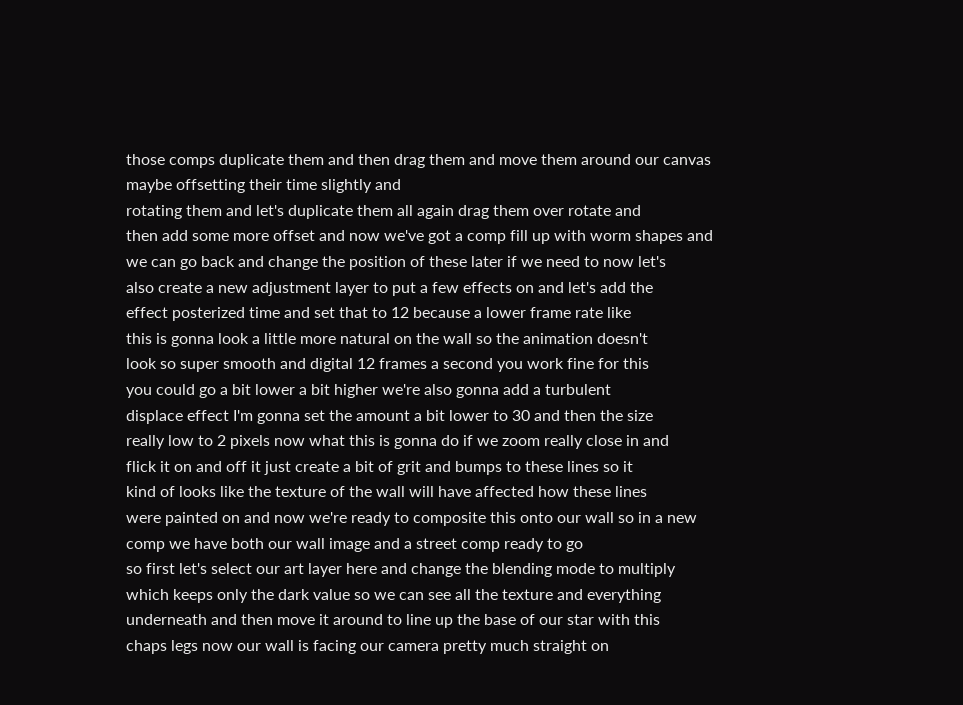those comps duplicate them and then drag them and move them around our canvas
maybe offsetting their time slightly and
rotating them and let's duplicate them all again drag them over rotate and
then add some more offset and now we've got a comp fill up with worm shapes and
we can go back and change the position of these later if we need to now let's
also create a new adjustment layer to put a few effects on and let's add the
effect posterized time and set that to 12 because a lower frame rate like
this is gonna look a little more natural on the wall so the animation doesn't
look so super smooth and digital 12 frames a second you work fine for this
you could go a bit lower a bit higher we're also gonna add a turbulent
displace effect I'm gonna set the amount a bit lower to 30 and then the size
really low to 2 pixels now what this is gonna do if we zoom really close in and
flick it on and off it just create a bit of grit and bumps to these lines so it
kind of looks like the texture of the wall will have affected how these lines
were painted on and now we're ready to composite this onto our wall so in a new
comp we have both our wall image and a street comp ready to go
so first let's select our art layer here and change the blending mode to multiply
which keeps only the dark value so we can see all the texture and everything
underneath and then move it around to line up the base of our star with this
chaps legs now our wall is facing our camera pretty much straight on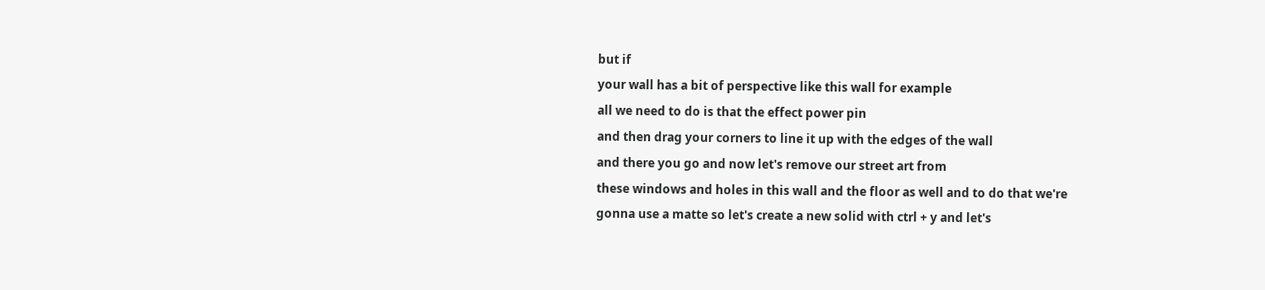but if
your wall has a bit of perspective like this wall for example
all we need to do is that the effect power pin
and then drag your corners to line it up with the edges of the wall
and there you go and now let's remove our street art from
these windows and holes in this wall and the floor as well and to do that we're
gonna use a matte so let's create a new solid with ctrl + y and let's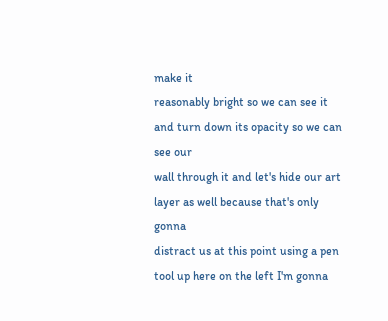make it
reasonably bright so we can see it and turn down its opacity so we can see our
wall through it and let's hide our art layer as well because that's only gonna
distract us at this point using a pen tool up here on the left I'm gonna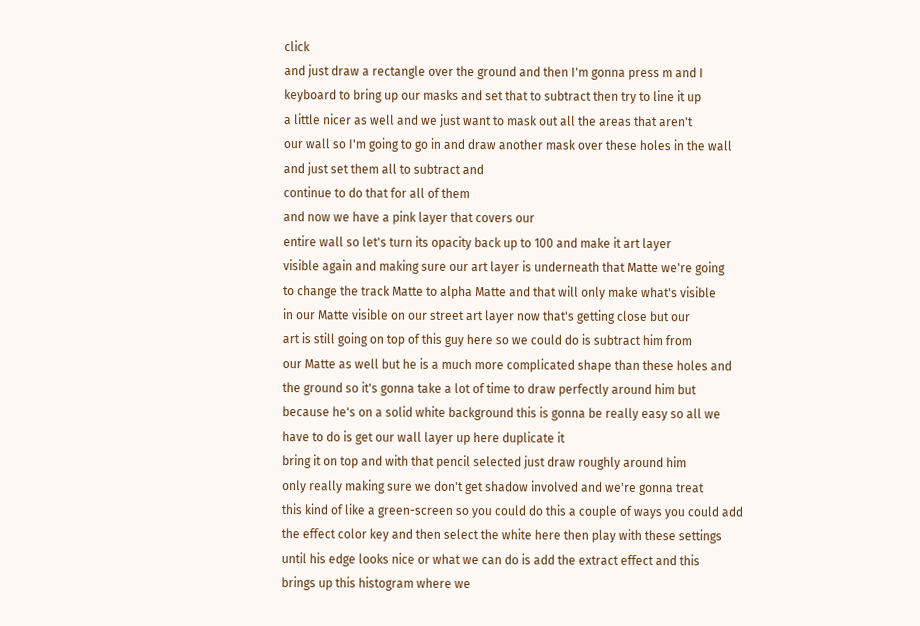click
and just draw a rectangle over the ground and then I'm gonna press m and I
keyboard to bring up our masks and set that to subtract then try to line it up
a little nicer as well and we just want to mask out all the areas that aren't
our wall so I'm going to go in and draw another mask over these holes in the wall
and just set them all to subtract and
continue to do that for all of them
and now we have a pink layer that covers our
entire wall so let's turn its opacity back up to 100 and make it art layer
visible again and making sure our art layer is underneath that Matte we're going
to change the track Matte to alpha Matte and that will only make what's visible
in our Matte visible on our street art layer now that's getting close but our
art is still going on top of this guy here so we could do is subtract him from
our Matte as well but he is a much more complicated shape than these holes and
the ground so it's gonna take a lot of time to draw perfectly around him but
because he's on a solid white background this is gonna be really easy so all we
have to do is get our wall layer up here duplicate it
bring it on top and with that pencil selected just draw roughly around him
only really making sure we don't get shadow involved and we're gonna treat
this kind of like a green-screen so you could do this a couple of ways you could add
the effect color key and then select the white here then play with these settings
until his edge looks nice or what we can do is add the extract effect and this
brings up this histogram where we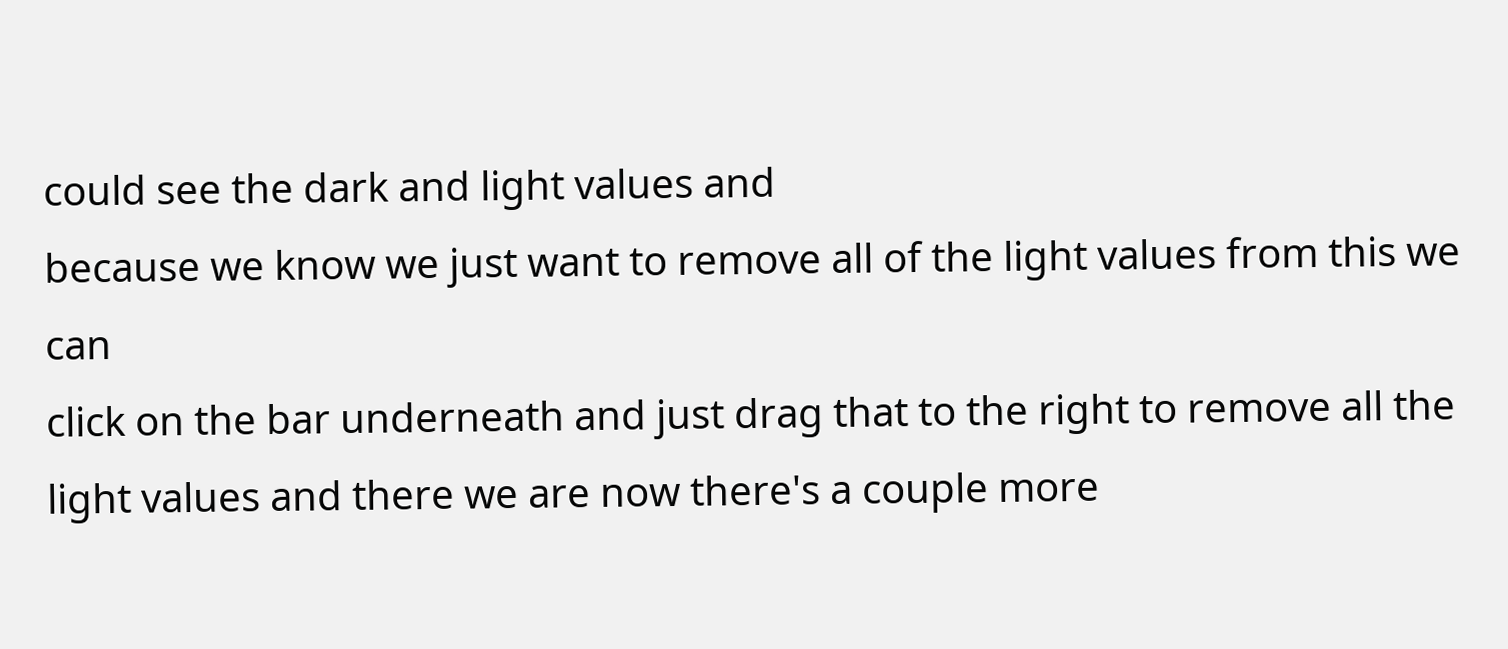could see the dark and light values and
because we know we just want to remove all of the light values from this we can
click on the bar underneath and just drag that to the right to remove all the
light values and there we are now there's a couple more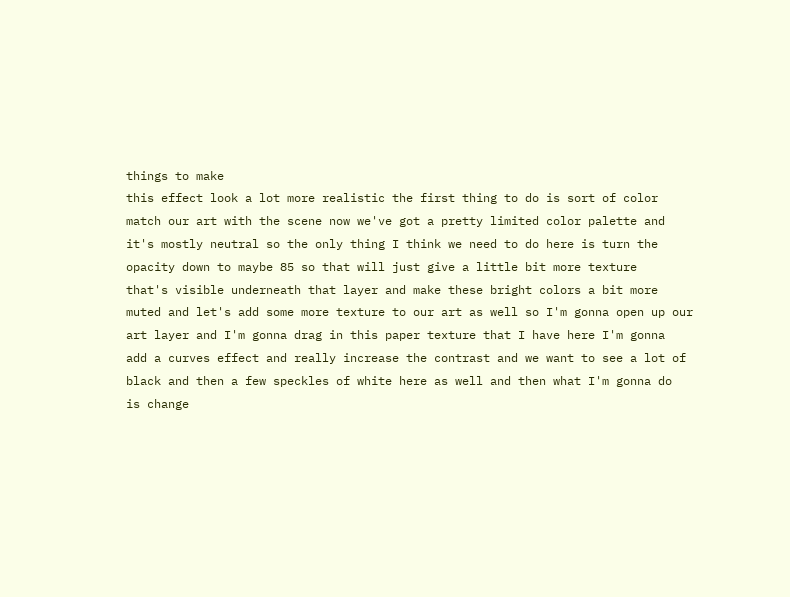things to make
this effect look a lot more realistic the first thing to do is sort of color
match our art with the scene now we've got a pretty limited color palette and
it's mostly neutral so the only thing I think we need to do here is turn the
opacity down to maybe 85 so that will just give a little bit more texture
that's visible underneath that layer and make these bright colors a bit more
muted and let's add some more texture to our art as well so I'm gonna open up our
art layer and I'm gonna drag in this paper texture that I have here I'm gonna
add a curves effect and really increase the contrast and we want to see a lot of
black and then a few speckles of white here as well and then what I'm gonna do
is change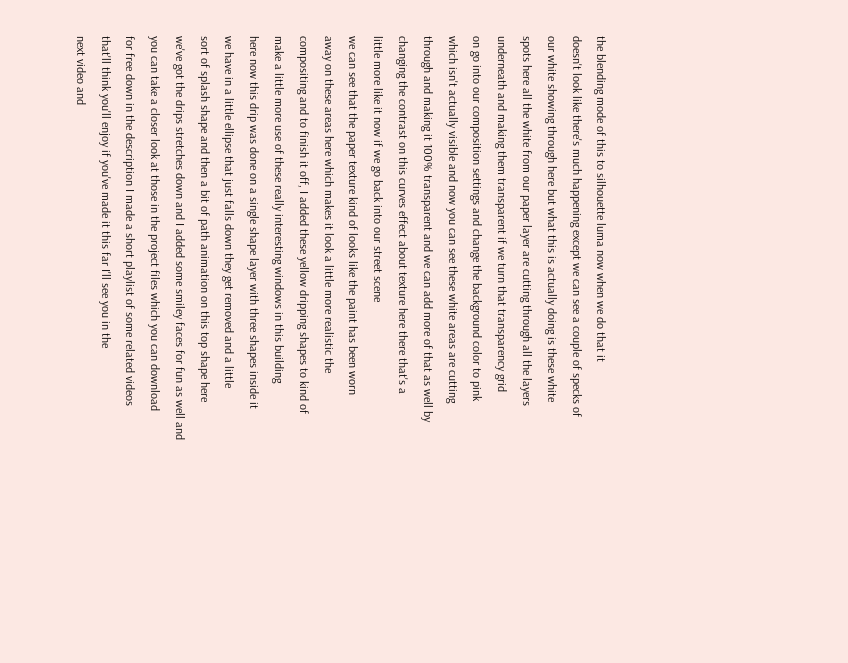the blending mode of this to silhouette luma now when we do that it
doesn't look like there's much happening except we can see a couple of specks of
our white showing through here but what this is actually doing is these white
spots here all the white from our paper layer are cutting through all the layers
underneath and making them transparent if we turn that transparency grid
on go into our composition settings and change the background color to pink
which isn't actually visible and now you can see these white areas are cutting
through and making it 100% transparent and we can add more of that as well by
changing the contrast on this curves effect about texture here there that's a
little more like it now if we go back into our street scene
we can see that the paper texture kind of looks like the paint has been worn
away on these areas here which makes it look a little more realistic the
compositing and to finish it off, I added these yellow dripping shapes to kind of
make a little more use of these really interesting windows in this building
here now this drip was done on a single shape layer with three shapes inside it
we have in a little ellipse that just falls down they get removed and a little
sort of splash shape and then a bit of path animation on this top shape here
we've got the drips stretches down and I added some smiley faces for fun as well and
you can take a closer look at those in the project files which you can download
for free down in the description I made a short playlist of some related videos
that'll think you'll enjoy if you've made it this far I'll see you in the
next video and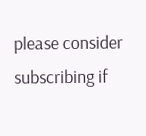please consider subscribing if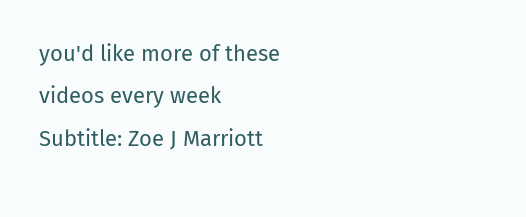you'd like more of these
videos every week
Subtitle: Zoe J Marriott